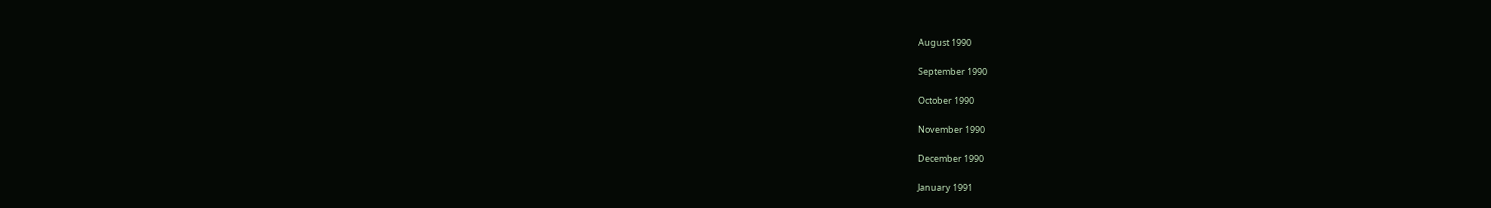August 1990

September 1990

October 1990

November 1990

December 1990

January 1991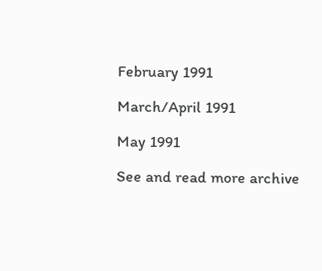February 1991

March/April 1991

May 1991

See and read more archive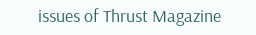issues of Thrust Magazine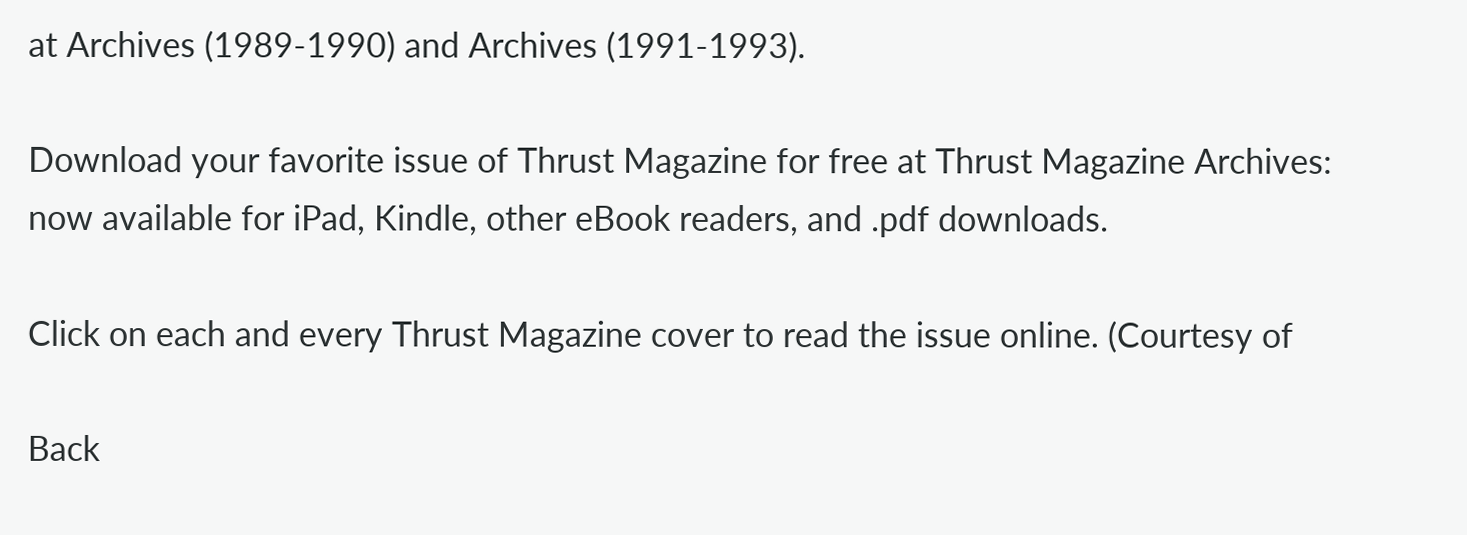at Archives (1989-1990) and Archives (1991-1993).

Download your favorite issue of Thrust Magazine for free at Thrust Magazine Archives: now available for iPad, Kindle, other eBook readers, and .pdf downloads.

Click on each and every Thrust Magazine cover to read the issue online. (Courtesy of

Back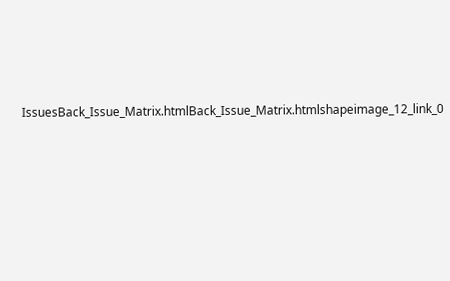IssuesBack_Issue_Matrix.htmlBack_Issue_Matrix.htmlshapeimage_12_link_0